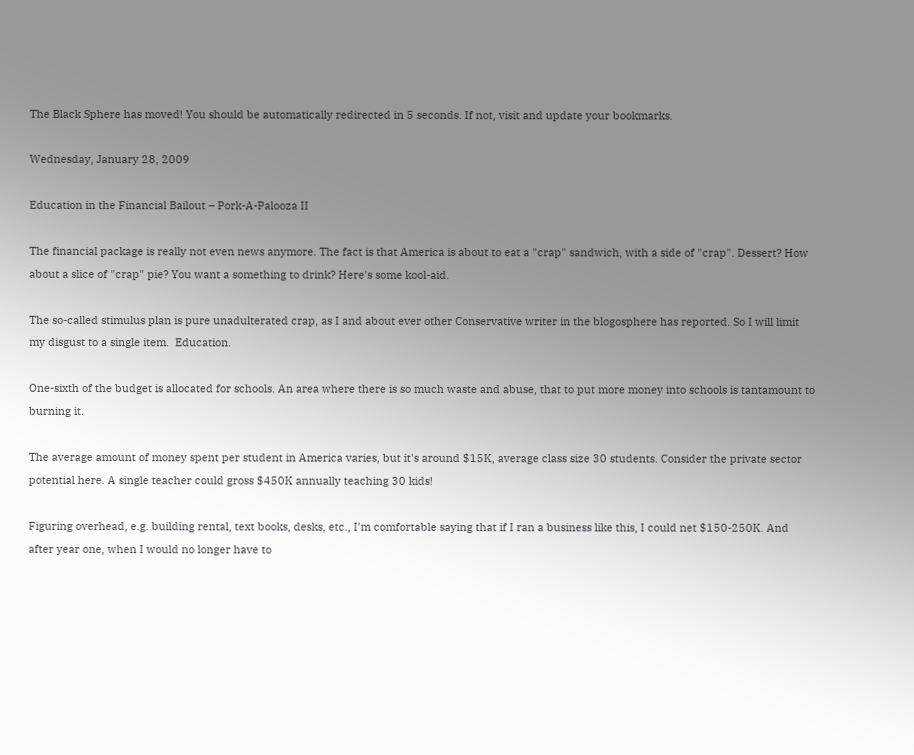The Black Sphere has moved! You should be automatically redirected in 5 seconds. If not, visit and update your bookmarks.

Wednesday, January 28, 2009

Education in the Financial Bailout – Pork-A-Palooza II

The financial package is really not even news anymore. The fact is that America is about to eat a "crap" sandwich, with a side of "crap". Dessert? How about a slice of "crap" pie? You want a something to drink? Here's some kool-aid.

The so-called stimulus plan is pure unadulterated crap, as I and about ever other Conservative writer in the blogosphere has reported. So I will limit my disgust to a single item.  Education.

One-sixth of the budget is allocated for schools. An area where there is so much waste and abuse, that to put more money into schools is tantamount to burning it.

The average amount of money spent per student in America varies, but it's around $15K, average class size 30 students. Consider the private sector potential here. A single teacher could gross $450K annually teaching 30 kids!

Figuring overhead, e.g. building rental, text books, desks, etc., I'm comfortable saying that if I ran a business like this, I could net $150-250K. And after year one, when I would no longer have to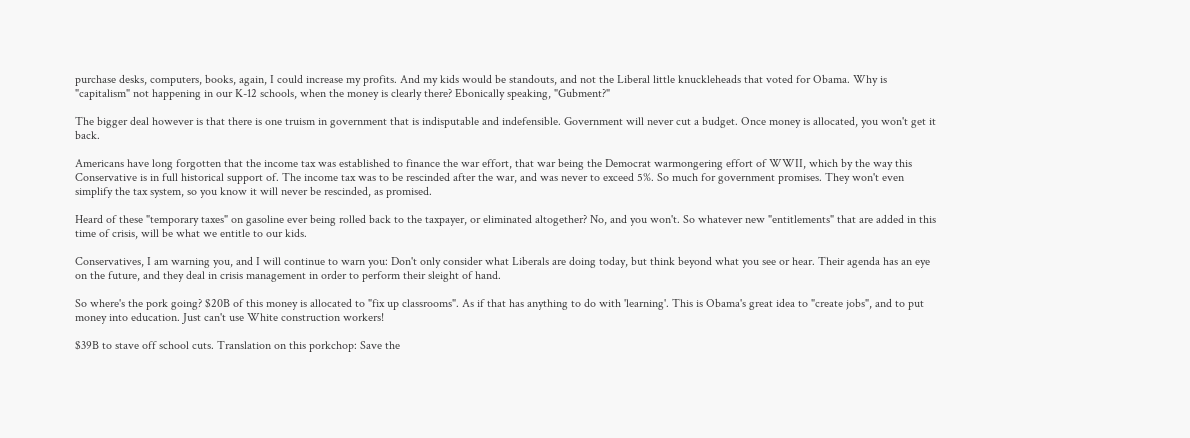purchase desks, computers, books, again, I could increase my profits. And my kids would be standouts, and not the Liberal little knuckleheads that voted for Obama. Why is "capitalism" not happening in our K-12 schools, when the money is clearly there? Ebonically speaking, "Gubment?"

The bigger deal however is that there is one truism in government that is indisputable and indefensible. Government will never cut a budget. Once money is allocated, you won't get it back.

Americans have long forgotten that the income tax was established to finance the war effort, that war being the Democrat warmongering effort of WWII, which by the way this Conservative is in full historical support of. The income tax was to be rescinded after the war, and was never to exceed 5%. So much for government promises. They won't even simplify the tax system, so you know it will never be rescinded, as promised.

Heard of these "temporary taxes" on gasoline ever being rolled back to the taxpayer, or eliminated altogether? No, and you won't. So whatever new "entitlements" that are added in this time of crisis, will be what we entitle to our kids.

Conservatives, I am warning you, and I will continue to warn you: Don't only consider what Liberals are doing today, but think beyond what you see or hear. Their agenda has an eye on the future, and they deal in crisis management in order to perform their sleight of hand.

So where's the pork going? $20B of this money is allocated to "fix up classrooms". As if that has anything to do with 'learning'. This is Obama's great idea to "create jobs", and to put money into education. Just can't use White construction workers!

$39B to stave off school cuts. Translation on this porkchop: Save the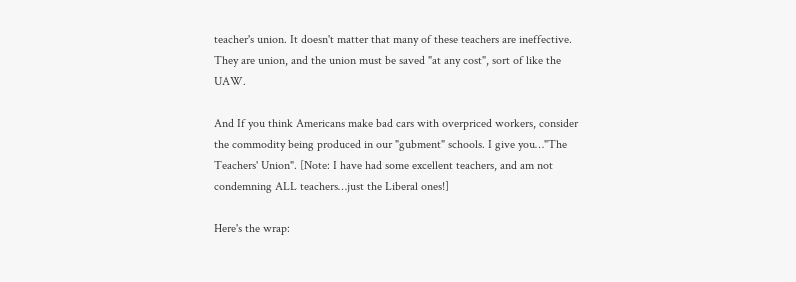teacher's union. It doesn't matter that many of these teachers are ineffective. They are union, and the union must be saved "at any cost", sort of like the UAW.

And If you think Americans make bad cars with overpriced workers, consider the commodity being produced in our "gubment" schools. I give you…"The Teachers' Union". [Note: I have had some excellent teachers, and am not condemning ALL teachers…just the Liberal ones!]

Here's the wrap: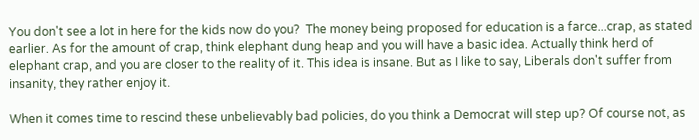You don't see a lot in here for the kids now do you?  The money being proposed for education is a farce...crap, as stated earlier. As for the amount of crap, think elephant dung heap and you will have a basic idea. Actually think herd of elephant crap, and you are closer to the reality of it. This idea is insane. But as I like to say, Liberals don't suffer from insanity, they rather enjoy it.

When it comes time to rescind these unbelievably bad policies, do you think a Democrat will step up? Of course not, as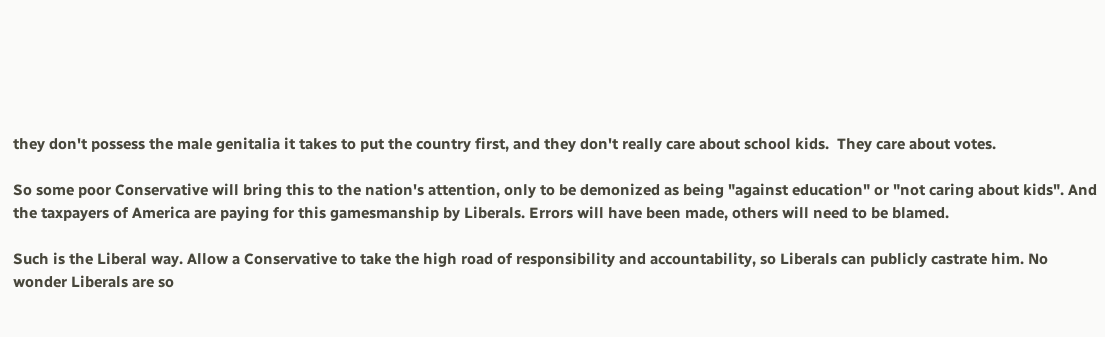they don't possess the male genitalia it takes to put the country first, and they don't really care about school kids.  They care about votes.

So some poor Conservative will bring this to the nation's attention, only to be demonized as being "against education" or "not caring about kids". And the taxpayers of America are paying for this gamesmanship by Liberals. Errors will have been made, others will need to be blamed.

Such is the Liberal way. Allow a Conservative to take the high road of responsibility and accountability, so Liberals can publicly castrate him. No wonder Liberals are so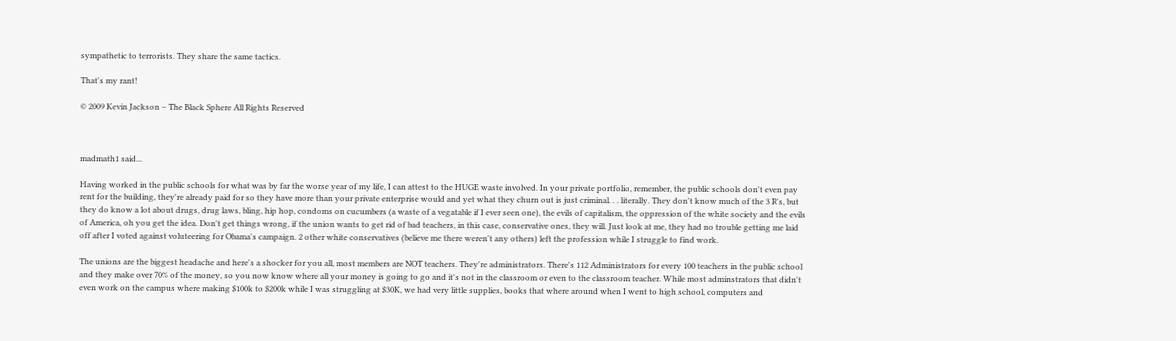sympathetic to terrorists. They share the same tactics.

That's my rant!

© 2009 Kevin Jackson – The Black Sphere All Rights Reserved



madmath1 said...

Having worked in the public schools for what was by far the worse year of my life, I can attest to the HUGE waste involved. In your private portfolio, remember, the public schools don't even pay rent for the building, they're already paid for so they have more than your private enterprise would and yet what they churn out is just criminal. . . literally. They don't know much of the 3 R's, but they do know a lot about drugs, drug laws, bling, hip hop, condoms on cucumbers (a waste of a vegatable if I ever seen one), the evils of capitalism, the oppression of the white society and the evils of America, oh you get the idea. Don't get things wrong, if the union wants to get rid of bad teachers, in this case, conservative ones, they will. Just look at me, they had no trouble getting me laid off after I voted against voluteering for Obama's campaign. 2 other white conservatives (believe me there weren't any others) left the profession while I struggle to find work.

The unions are the biggest headache and here's a shocker for you all, most members are NOT teachers. They're administrators. There's 112 Administrators for every 100 teachers in the public school and they make over 70% of the money, so you now know where all your money is going to go and it's not in the classroom or even to the classroom teacher. While most adminstrators that didn't even work on the campus where making $100k to $200k while I was struggling at $30K, we had very little supplies, books that where around when I went to high school, computers and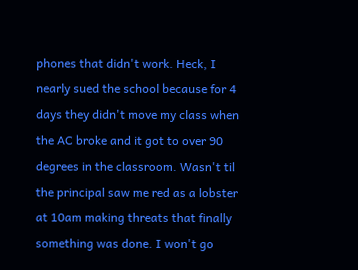phones that didn't work. Heck, I nearly sued the school because for 4 days they didn't move my class when the AC broke and it got to over 90 degrees in the classroom. Wasn't til the principal saw me red as a lobster at 10am making threats that finally something was done. I won't go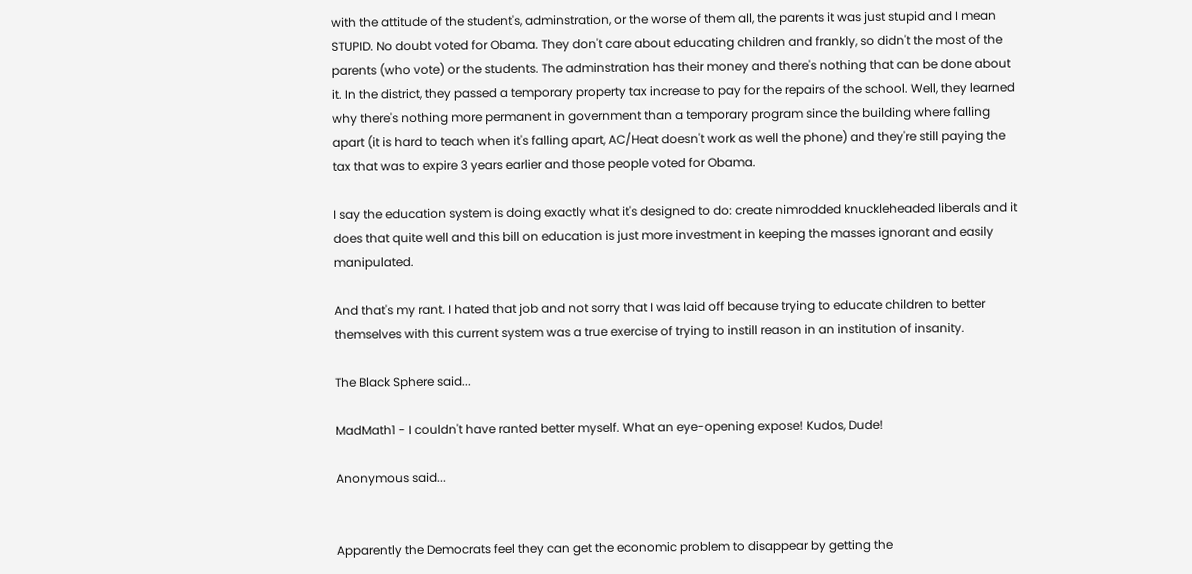with the attitude of the student's, adminstration, or the worse of them all, the parents it was just stupid and I mean STUPID. No doubt voted for Obama. They don't care about educating children and frankly, so didn't the most of the parents (who vote) or the students. The adminstration has their money and there's nothing that can be done about it. In the district, they passed a temporary property tax increase to pay for the repairs of the school. Well, they learned why there's nothing more permanent in government than a temporary program since the building where falling apart (it is hard to teach when it's falling apart, AC/Heat doesn't work as well the phone) and they're still paying the tax that was to expire 3 years earlier and those people voted for Obama.

I say the education system is doing exactly what it's designed to do: create nimrodded knuckleheaded liberals and it does that quite well and this bill on education is just more investment in keeping the masses ignorant and easily manipulated.

And that's my rant. I hated that job and not sorry that I was laid off because trying to educate children to better themselves with this current system was a true exercise of trying to instill reason in an institution of insanity.

The Black Sphere said...

MadMath1 - I couldn't have ranted better myself. What an eye-opening expose! Kudos, Dude!

Anonymous said...


Apparently the Democrats feel they can get the economic problem to disappear by getting the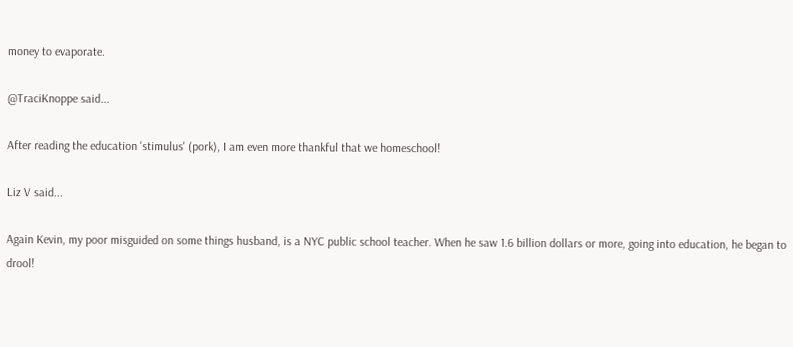money to evaporate.

@TraciKnoppe said...

After reading the education 'stimulus' (pork), I am even more thankful that we homeschool!

Liz V said...

Again Kevin, my poor misguided on some things husband, is a NYC public school teacher. When he saw 1.6 billion dollars or more, going into education, he began to drool!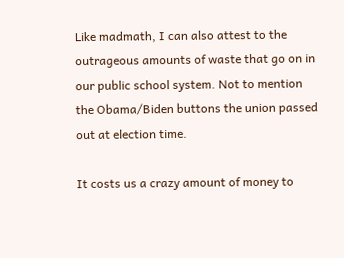Like madmath, I can also attest to the outrageous amounts of waste that go on in our public school system. Not to mention the Obama/Biden buttons the union passed out at election time.

It costs us a crazy amount of money to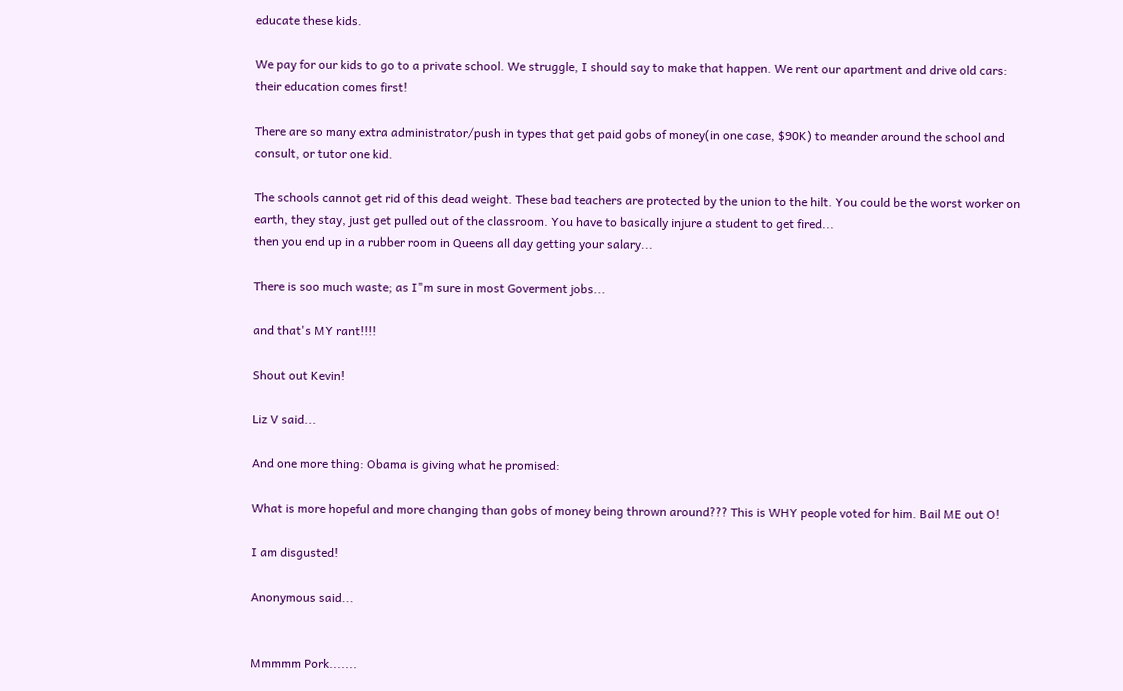educate these kids.

We pay for our kids to go to a private school. We struggle, I should say to make that happen. We rent our apartment and drive old cars: their education comes first!

There are so many extra administrator/push in types that get paid gobs of money(in one case, $90K) to meander around the school and consult, or tutor one kid.

The schools cannot get rid of this dead weight. These bad teachers are protected by the union to the hilt. You could be the worst worker on earth, they stay, just get pulled out of the classroom. You have to basically injure a student to get fired...
then you end up in a rubber room in Queens all day getting your salary...

There is soo much waste; as I"m sure in most Goverment jobs...

and that's MY rant!!!!

Shout out Kevin!

Liz V said...

And one more thing: Obama is giving what he promised:

What is more hopeful and more changing than gobs of money being thrown around??? This is WHY people voted for him. Bail ME out O!

I am disgusted!

Anonymous said...


Mmmmm Pork.......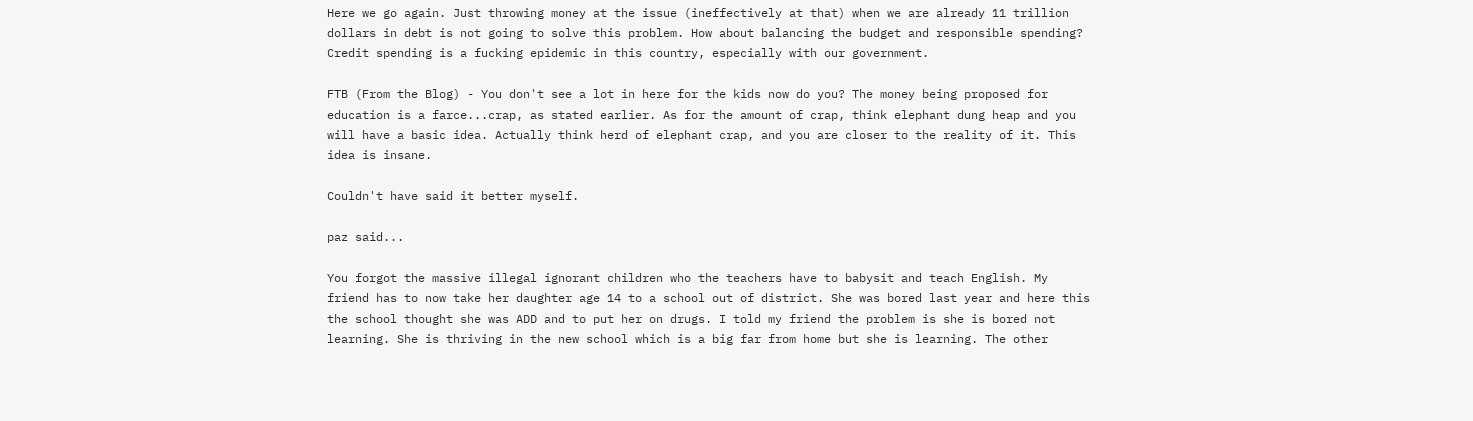Here we go again. Just throwing money at the issue (ineffectively at that) when we are already 11 trillion dollars in debt is not going to solve this problem. How about balancing the budget and responsible spending? Credit spending is a fucking epidemic in this country, especially with our government.

FTB (From the Blog) - You don't see a lot in here for the kids now do you? The money being proposed for education is a farce...crap, as stated earlier. As for the amount of crap, think elephant dung heap and you will have a basic idea. Actually think herd of elephant crap, and you are closer to the reality of it. This idea is insane.

Couldn't have said it better myself.

paz said...

You forgot the massive illegal ignorant children who the teachers have to babysit and teach English. My friend has to now take her daughter age 14 to a school out of district. She was bored last year and here this the school thought she was ADD and to put her on drugs. I told my friend the problem is she is bored not learning. She is thriving in the new school which is a big far from home but she is learning. The other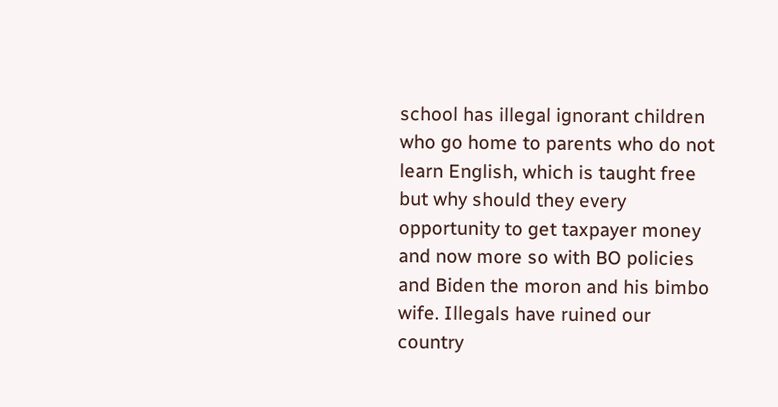school has illegal ignorant children who go home to parents who do not learn English, which is taught free but why should they every opportunity to get taxpayer money and now more so with BO policies and Biden the moron and his bimbo wife. Illegals have ruined our country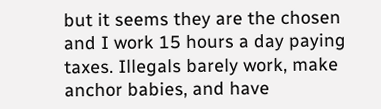but it seems they are the chosen and I work 15 hours a day paying taxes. Illegals barely work, make anchor babies, and have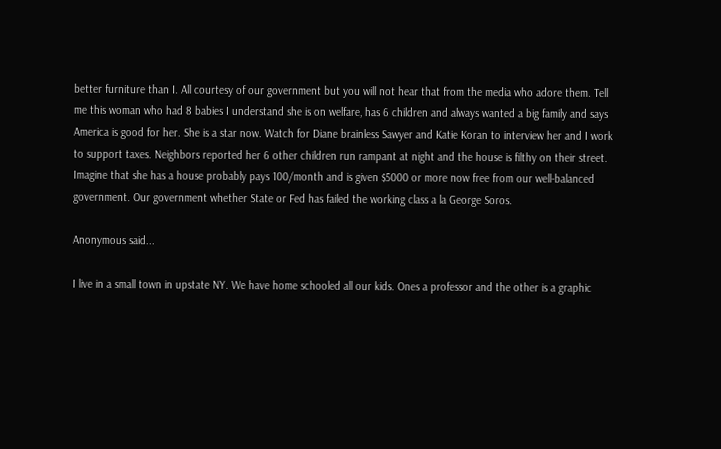better furniture than I. All courtesy of our government but you will not hear that from the media who adore them. Tell me this woman who had 8 babies I understand she is on welfare, has 6 children and always wanted a big family and says America is good for her. She is a star now. Watch for Diane brainless Sawyer and Katie Koran to interview her and I work to support taxes. Neighbors reported her 6 other children run rampant at night and the house is filthy on their street. Imagine that she has a house probably pays 100/month and is given $5000 or more now free from our well-balanced government. Our government whether State or Fed has failed the working class a la George Soros.

Anonymous said...

I live in a small town in upstate NY. We have home schooled all our kids. Ones a professor and the other is a graphic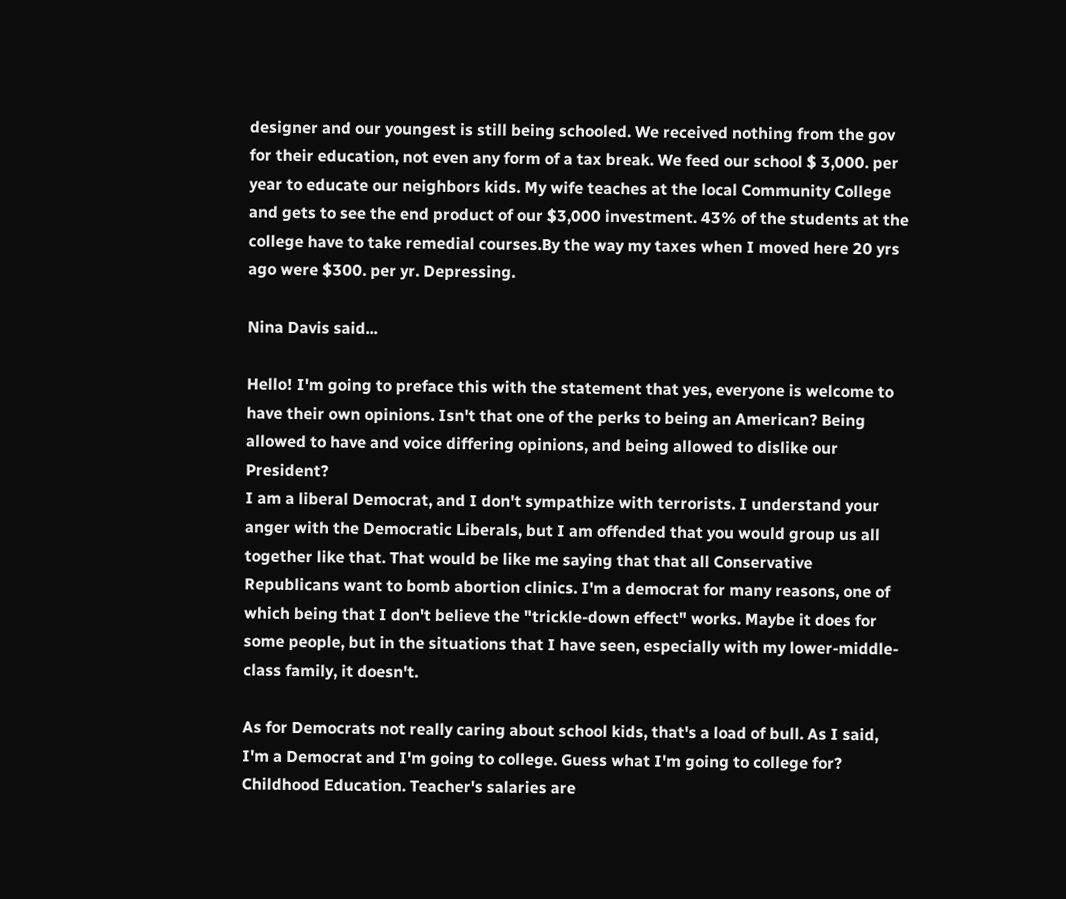designer and our youngest is still being schooled. We received nothing from the gov for their education, not even any form of a tax break. We feed our school $ 3,000. per year to educate our neighbors kids. My wife teaches at the local Community College and gets to see the end product of our $3,000 investment. 43% of the students at the college have to take remedial courses.By the way my taxes when I moved here 20 yrs ago were $300. per yr. Depressing.

Nina Davis said...

Hello! I'm going to preface this with the statement that yes, everyone is welcome to have their own opinions. Isn't that one of the perks to being an American? Being allowed to have and voice differing opinions, and being allowed to dislike our President?
I am a liberal Democrat, and I don't sympathize with terrorists. I understand your anger with the Democratic Liberals, but I am offended that you would group us all together like that. That would be like me saying that that all Conservative Republicans want to bomb abortion clinics. I'm a democrat for many reasons, one of which being that I don't believe the "trickle-down effect" works. Maybe it does for some people, but in the situations that I have seen, especially with my lower-middle-class family, it doesn't.

As for Democrats not really caring about school kids, that's a load of bull. As I said, I'm a Democrat and I'm going to college. Guess what I'm going to college for? Childhood Education. Teacher's salaries are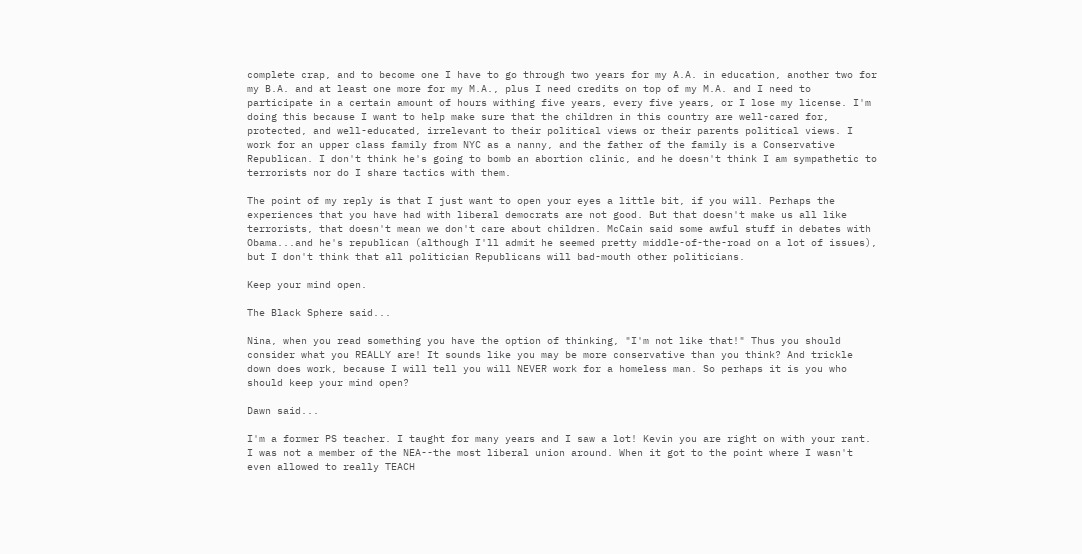complete crap, and to become one I have to go through two years for my A.A. in education, another two for my B.A. and at least one more for my M.A., plus I need credits on top of my M.A. and I need to participate in a certain amount of hours withing five years, every five years, or I lose my license. I'm doing this because I want to help make sure that the children in this country are well-cared for, protected, and well-educated, irrelevant to their political views or their parents political views. I work for an upper class family from NYC as a nanny, and the father of the family is a Conservative Republican. I don't think he's going to bomb an abortion clinic, and he doesn't think I am sympathetic to terrorists nor do I share tactics with them.

The point of my reply is that I just want to open your eyes a little bit, if you will. Perhaps the experiences that you have had with liberal democrats are not good. But that doesn't make us all like terrorists, that doesn't mean we don't care about children. McCain said some awful stuff in debates with Obama...and he's republican (although I'll admit he seemed pretty middle-of-the-road on a lot of issues), but I don't think that all politician Republicans will bad-mouth other politicians.

Keep your mind open.

The Black Sphere said...

Nina, when you read something you have the option of thinking, "I'm not like that!" Thus you should consider what you REALLY are! It sounds like you may be more conservative than you think? And trickle down does work, because I will tell you will NEVER work for a homeless man. So perhaps it is you who should keep your mind open?

Dawn said...

I'm a former PS teacher. I taught for many years and I saw a lot! Kevin you are right on with your rant. I was not a member of the NEA--the most liberal union around. When it got to the point where I wasn't even allowed to really TEACH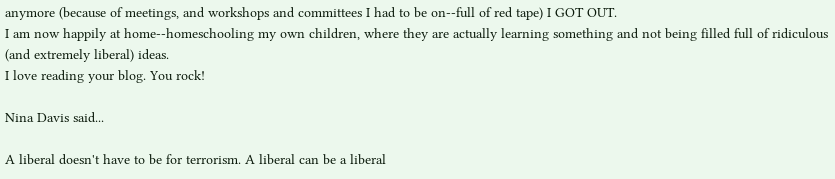anymore (because of meetings, and workshops and committees I had to be on--full of red tape) I GOT OUT.
I am now happily at home--homeschooling my own children, where they are actually learning something and not being filled full of ridiculous (and extremely liberal) ideas.
I love reading your blog. You rock!

Nina Davis said...

A liberal doesn't have to be for terrorism. A liberal can be a liberal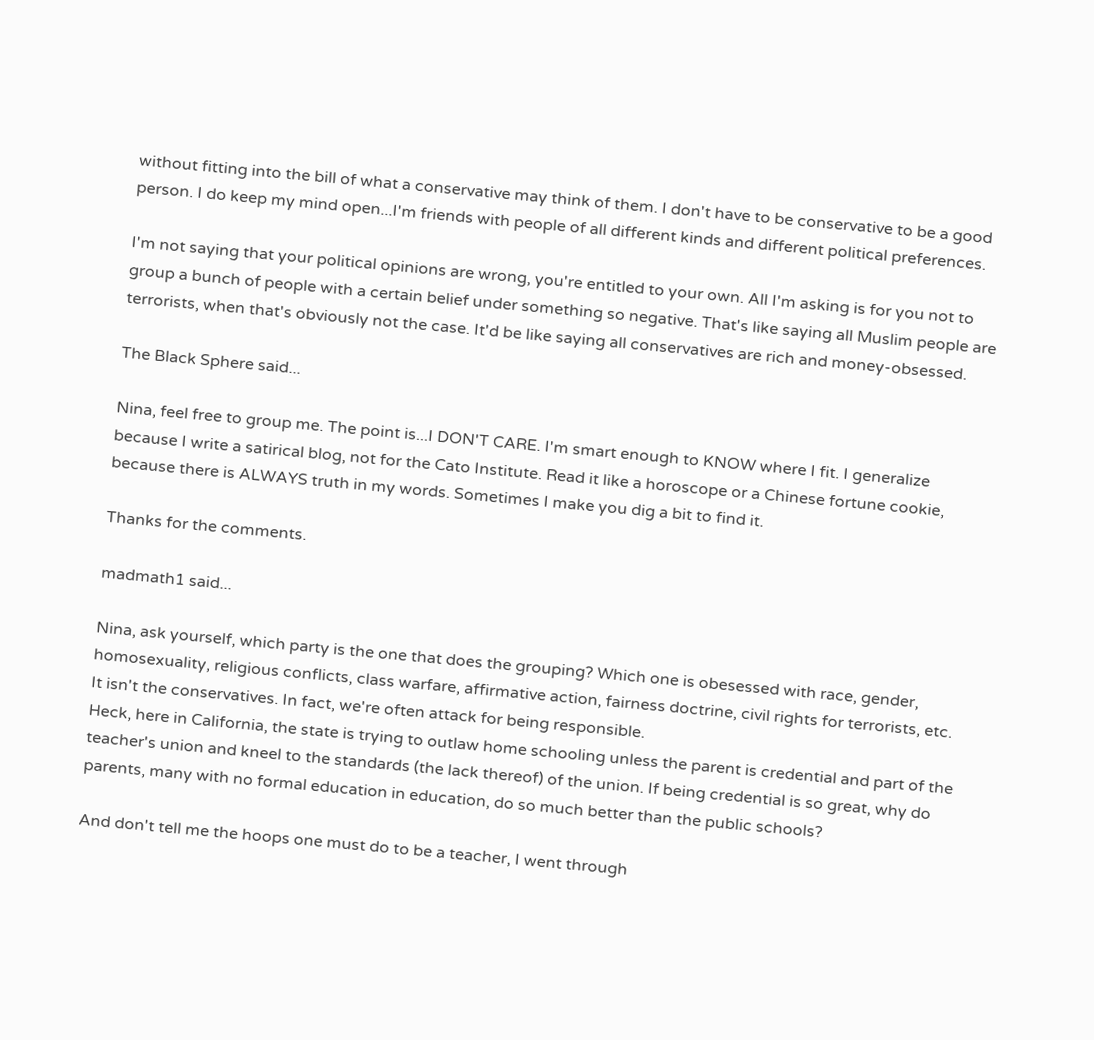without fitting into the bill of what a conservative may think of them. I don't have to be conservative to be a good person. I do keep my mind open...I'm friends with people of all different kinds and different political preferences.

I'm not saying that your political opinions are wrong, you're entitled to your own. All I'm asking is for you not to group a bunch of people with a certain belief under something so negative. That's like saying all Muslim people are terrorists, when that's obviously not the case. It'd be like saying all conservatives are rich and money-obsessed.

The Black Sphere said...

Nina, feel free to group me. The point is...I DON'T CARE. I'm smart enough to KNOW where I fit. I generalize because I write a satirical blog, not for the Cato Institute. Read it like a horoscope or a Chinese fortune cookie, because there is ALWAYS truth in my words. Sometimes I make you dig a bit to find it.

Thanks for the comments.

madmath1 said...

Nina, ask yourself, which party is the one that does the grouping? Which one is obesessed with race, gender, homosexuality, religious conflicts, class warfare, affirmative action, fairness doctrine, civil rights for terrorists, etc. It isn't the conservatives. In fact, we're often attack for being responsible.
Heck, here in California, the state is trying to outlaw home schooling unless the parent is credential and part of the teacher's union and kneel to the standards (the lack thereof) of the union. If being credential is so great, why do parents, many with no formal education in education, do so much better than the public schools?

And don't tell me the hoops one must do to be a teacher, I went through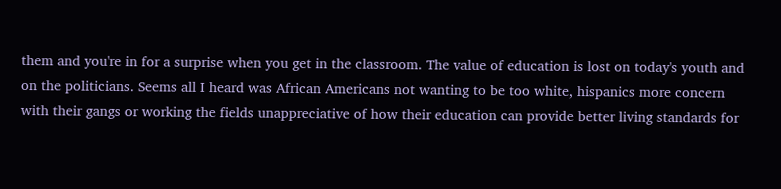them and you're in for a surprise when you get in the classroom. The value of education is lost on today's youth and on the politicians. Seems all I heard was African Americans not wanting to be too white, hispanics more concern with their gangs or working the fields unappreciative of how their education can provide better living standards for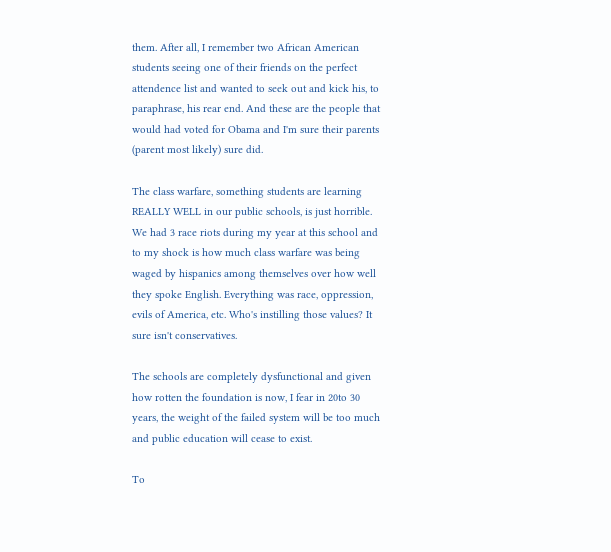them. After all, I remember two African American students seeing one of their friends on the perfect attendence list and wanted to seek out and kick his, to paraphrase, his rear end. And these are the people that would had voted for Obama and I'm sure their parents (parent most likely) sure did.

The class warfare, something students are learning REALLY WELL in our public schools, is just horrible. We had 3 race riots during my year at this school and to my shock is how much class warfare was being waged by hispanics among themselves over how well they spoke English. Everything was race, oppression, evils of America, etc. Who's instilling those values? It sure isn't conservatives.

The schools are completely dysfunctional and given how rotten the foundation is now, I fear in 20to 30 years, the weight of the failed system will be too much and public education will cease to exist.

To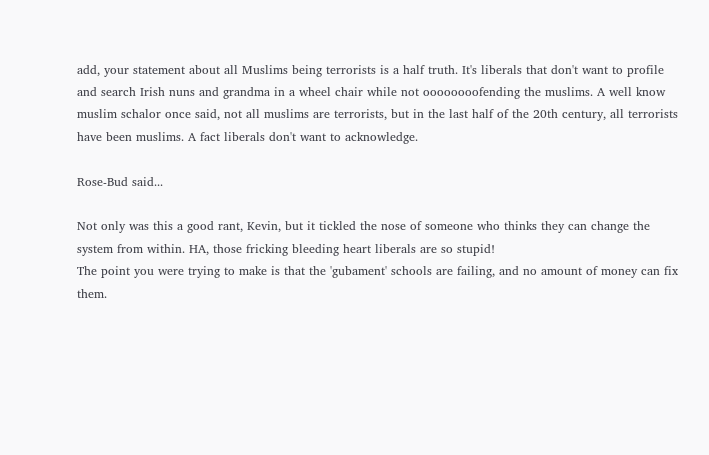add, your statement about all Muslims being terrorists is a half truth. It's liberals that don't want to profile and search Irish nuns and grandma in a wheel chair while not oooooooofending the muslims. A well know muslim schalor once said, not all muslims are terrorists, but in the last half of the 20th century, all terrorists have been muslims. A fact liberals don't want to acknowledge.

Rose-Bud said...

Not only was this a good rant, Kevin, but it tickled the nose of someone who thinks they can change the system from within. HA, those fricking bleeding heart liberals are so stupid!
The point you were trying to make is that the 'gubament' schools are failing, and no amount of money can fix them.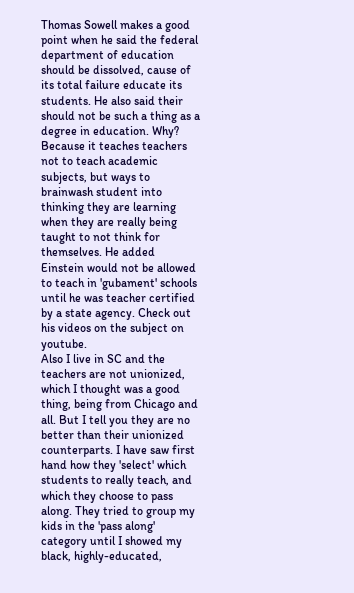Thomas Sowell makes a good point when he said the federal department of education should be dissolved, cause of its total failure educate its students. He also said their should not be such a thing as a degree in education. Why? Because it teaches teachers not to teach academic subjects, but ways to brainwash student into thinking they are learning when they are really being taught to not think for themselves. He added Einstein would not be allowed to teach in 'gubament' schools until he was teacher certified by a state agency. Check out his videos on the subject on youtube.
Also I live in SC and the teachers are not unionized, which I thought was a good thing, being from Chicago and all. But I tell you they are no better than their unionized counterparts. I have saw first hand how they 'select' which students to really teach, and which they choose to pass along. They tried to group my kids in the 'pass along' category until I showed my black, highly-educated,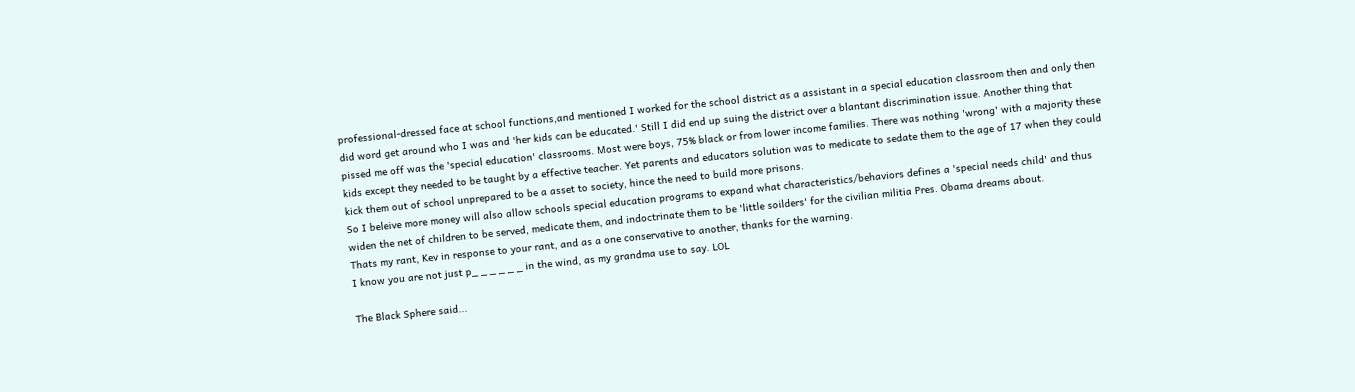professional-dressed face at school functions,and mentioned I worked for the school district as a assistant in a special education classroom then and only then did word get around who I was and 'her kids can be educated.' Still I did end up suing the district over a blantant discrimination issue. Another thing that pissed me off was the 'special education' classrooms. Most were boys, 75% black or from lower income families. There was nothing 'wrong' with a majority these kids except they needed to be taught by a effective teacher. Yet parents and educators solution was to medicate to sedate them to the age of 17 when they could kick them out of school unprepared to be a asset to society, hince the need to build more prisons.
So I beleive more money will also allow schools special education programs to expand what characteristics/behaviors defines a 'special needs child' and thus widen the net of children to be served, medicate them, and indoctrinate them to be 'little soilders' for the civilian militia Pres. Obama dreams about.
Thats my rant, Kev in response to your rant, and as a one conservative to another, thanks for the warning.
I know you are not just p_ _ _ _ _ _ in the wind, as my grandma use to say. LOL

The Black Sphere said...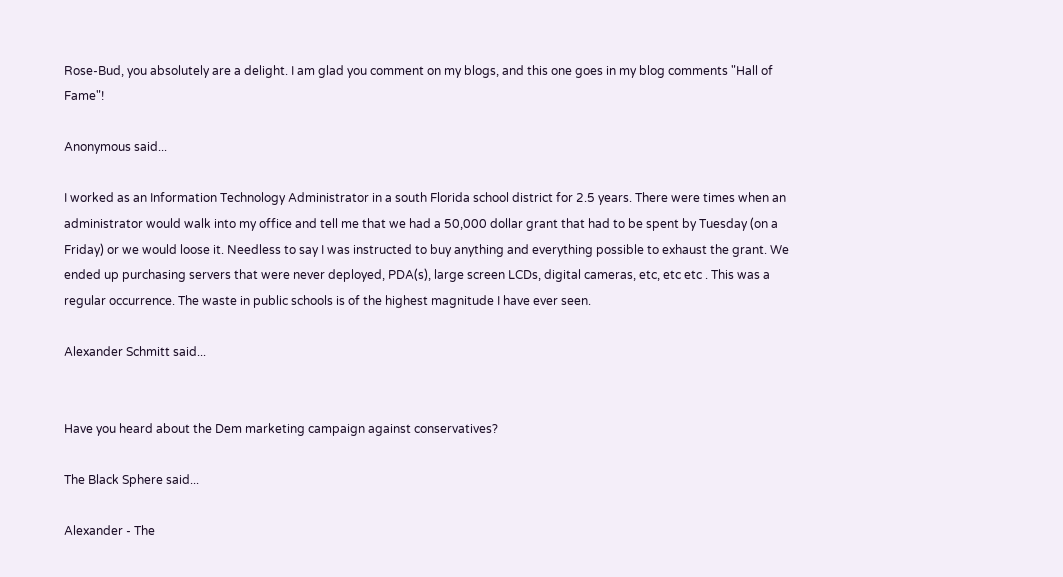Rose-Bud, you absolutely are a delight. I am glad you comment on my blogs, and this one goes in my blog comments "Hall of Fame"!

Anonymous said...

I worked as an Information Technology Administrator in a south Florida school district for 2.5 years. There were times when an administrator would walk into my office and tell me that we had a 50,000 dollar grant that had to be spent by Tuesday (on a Friday) or we would loose it. Needless to say I was instructed to buy anything and everything possible to exhaust the grant. We ended up purchasing servers that were never deployed, PDA(s), large screen LCDs, digital cameras, etc, etc etc . This was a regular occurrence. The waste in public schools is of the highest magnitude I have ever seen.

Alexander Schmitt said...


Have you heard about the Dem marketing campaign against conservatives?

The Black Sphere said...

Alexander - The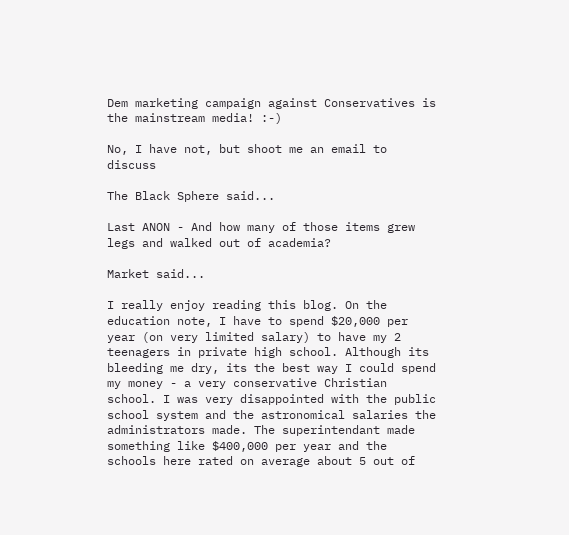Dem marketing campaign against Conservatives is the mainstream media! :-)

No, I have not, but shoot me an email to discuss

The Black Sphere said...

Last ANON - And how many of those items grew legs and walked out of academia?

Market said...

I really enjoy reading this blog. On the education note, I have to spend $20,000 per year (on very limited salary) to have my 2 teenagers in private high school. Although its bleeding me dry, its the best way I could spend my money - a very conservative Christian school. I was very disappointed with the public school system and the astronomical salaries the administrators made. The superintendant made something like $400,000 per year and the schools here rated on average about 5 out of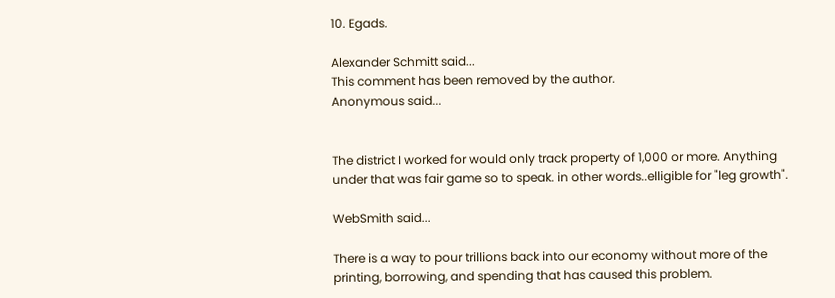10. Egads.

Alexander Schmitt said...
This comment has been removed by the author.
Anonymous said...


The district I worked for would only track property of 1,000 or more. Anything under that was fair game so to speak. in other words..elligible for "leg growth".

WebSmith said...

There is a way to pour trillions back into our economy without more of the printing, borrowing, and spending that has caused this problem.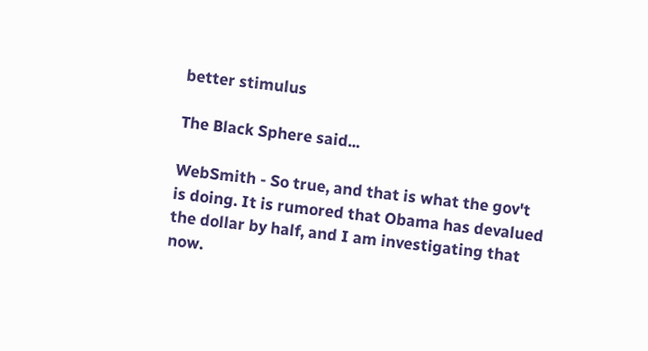better stimulus

The Black Sphere said...

WebSmith - So true, and that is what the gov't is doing. It is rumored that Obama has devalued the dollar by half, and I am investigating that now.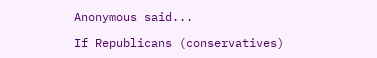Anonymous said...

If Republicans (conservatives)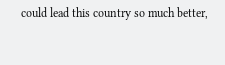could lead this country so much better,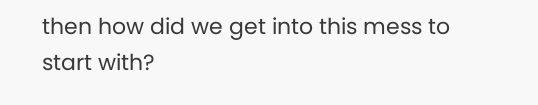then how did we get into this mess to start with?